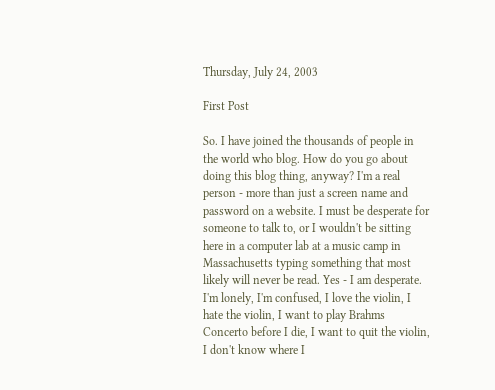Thursday, July 24, 2003

First Post

So. I have joined the thousands of people in the world who blog. How do you go about doing this blog thing, anyway? I'm a real person - more than just a screen name and password on a website. I must be desperate for someone to talk to, or I wouldn't be sitting here in a computer lab at a music camp in Massachusetts typing something that most likely will never be read. Yes - I am desperate. I'm lonely, I'm confused, I love the violin, I hate the violin, I want to play Brahms Concerto before I die, I want to quit the violin, I don't know where I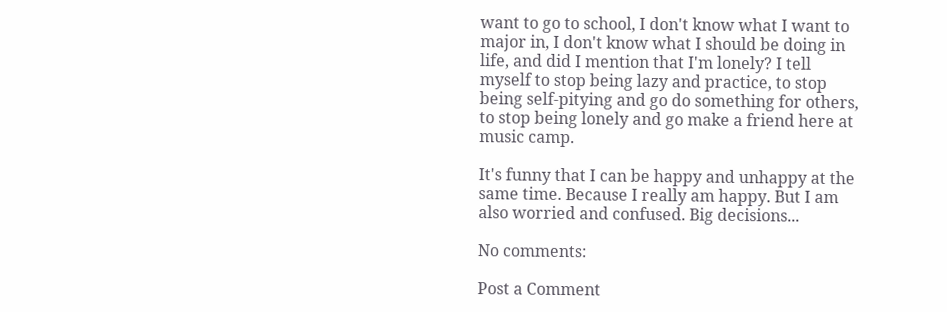want to go to school, I don't know what I want to major in, I don't know what I should be doing in life, and did I mention that I'm lonely? I tell myself to stop being lazy and practice, to stop being self-pitying and go do something for others, to stop being lonely and go make a friend here at music camp.

It's funny that I can be happy and unhappy at the same time. Because I really am happy. But I am also worried and confused. Big decisions...

No comments:

Post a Comment